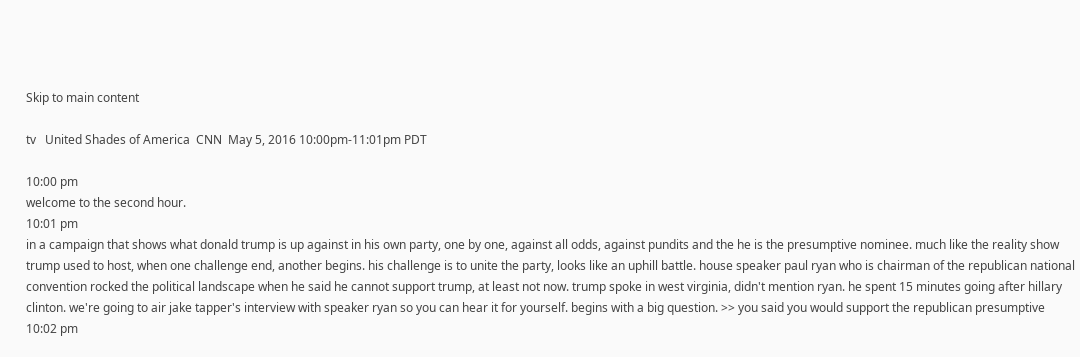Skip to main content

tv   United Shades of America  CNN  May 5, 2016 10:00pm-11:01pm PDT

10:00 pm
welcome to the second hour.
10:01 pm
in a campaign that shows what donald trump is up against in his own party, one by one, against all odds, against pundits and the he is the presumptive nominee. much like the reality show trump used to host, when one challenge end, another begins. his challenge is to unite the party, looks like an uphill battle. house speaker paul ryan who is chairman of the republican national convention rocked the political landscape when he said he cannot support trump, at least not now. trump spoke in west virginia, didn't mention ryan. he spent 15 minutes going after hillary clinton. we're going to air jake tapper's interview with speaker ryan so you can hear it for yourself. begins with a big question. >> you said you would support the republican presumptive
10:02 pm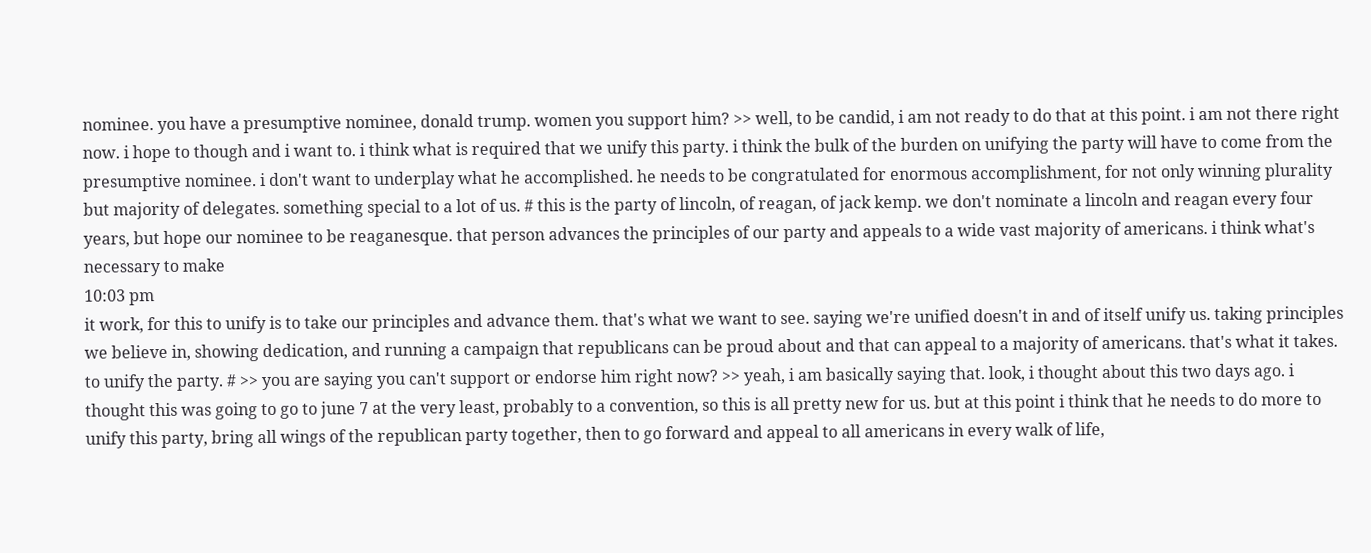nominee. you have a presumptive nominee, donald trump. women you support him? >> well, to be candid, i am not ready to do that at this point. i am not there right now. i hope to though and i want to. i think what is required that we unify this party. i think the bulk of the burden on unifying the party will have to come from the presumptive nominee. i don't want to underplay what he accomplished. he needs to be congratulated for enormous accomplishment, for not only winning plurality but majority of delegates. something special to a lot of us. # this is the party of lincoln, of reagan, of jack kemp. we don't nominate a lincoln and reagan every four years, but hope our nominee to be reaganesque. that person advances the principles of our party and appeals to a wide vast majority of americans. i think what's necessary to make
10:03 pm
it work, for this to unify is to take our principles and advance them. that's what we want to see. saying we're unified doesn't in and of itself unify us. taking principles we believe in, showing dedication, and running a campaign that republicans can be proud about and that can appeal to a majority of americans. that's what it takes. to unify the party. # >> you are saying you can't support or endorse him right now? >> yeah, i am basically saying that. look, i thought about this two days ago. i thought this was going to go to june 7 at the very least, probably to a convention, so this is all pretty new for us. but at this point i think that he needs to do more to unify this party, bring all wings of the republican party together, then to go forward and appeal to all americans in every walk of life,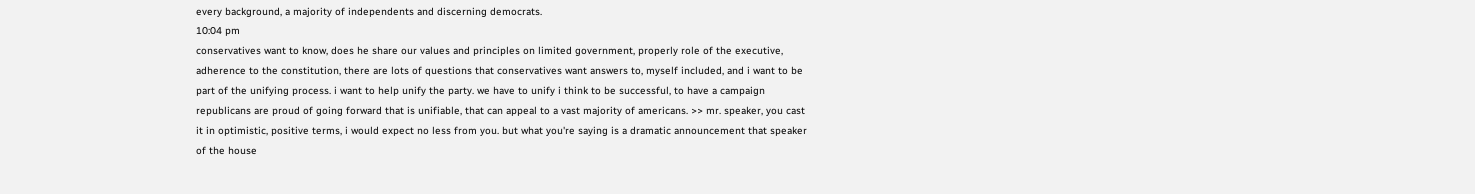every background, a majority of independents and discerning democrats.
10:04 pm
conservatives want to know, does he share our values and principles on limited government, properly role of the executive, adherence to the constitution, there are lots of questions that conservatives want answers to, myself included, and i want to be part of the unifying process. i want to help unify the party. we have to unify i think to be successful, to have a campaign republicans are proud of going forward that is unifiable, that can appeal to a vast majority of americans. >> mr. speaker, you cast it in optimistic, positive terms, i would expect no less from you. but what you're saying is a dramatic announcement that speaker of the house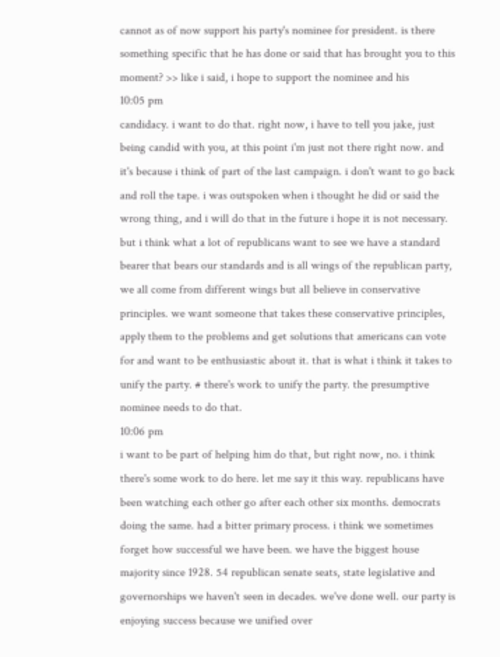cannot as of now support his party's nominee for president. is there something specific that he has done or said that has brought you to this moment? >> like i said, i hope to support the nominee and his
10:05 pm
candidacy. i want to do that. right now, i have to tell you jake, just being candid with you, at this point i'm just not there right now. and it's because i think of part of the last campaign. i don't want to go back and roll the tape. i was outspoken when i thought he did or said the wrong thing, and i will do that in the future i hope it is not necessary. but i think what a lot of republicans want to see we have a standard bearer that bears our standards and is all wings of the republican party, we all come from different wings but all believe in conservative principles. we want someone that takes these conservative principles, apply them to the problems and get solutions that americans can vote for and want to be enthusiastic about it. that is what i think it takes to unify the party. # there's work to unify the party. the presumptive nominee needs to do that.
10:06 pm
i want to be part of helping him do that, but right now, no. i think there's some work to do here. let me say it this way. republicans have been watching each other go after each other six months. democrats doing the same. had a bitter primary process. i think we sometimes forget how successful we have been. we have the biggest house majority since 1928. 54 republican senate seats, state legislative and governorships we haven't seen in decades. we've done well. our party is enjoying success because we unified over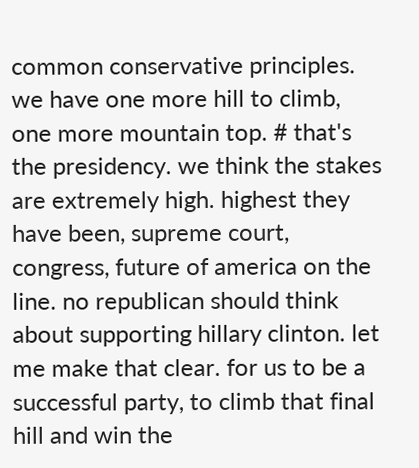common conservative principles. we have one more hill to climb, one more mountain top. # that's the presidency. we think the stakes are extremely high. highest they have been, supreme court, congress, future of america on the line. no republican should think about supporting hillary clinton. let me make that clear. for us to be a successful party, to climb that final hill and win the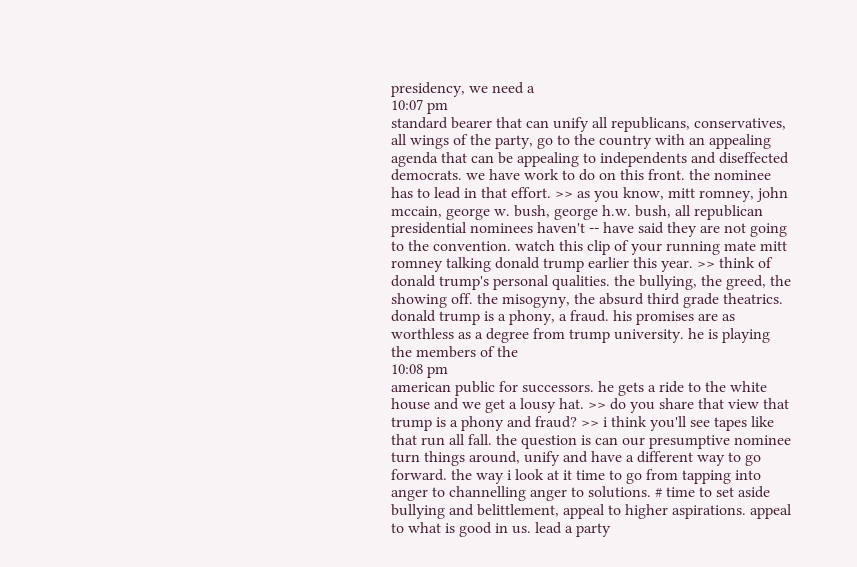presidency, we need a
10:07 pm
standard bearer that can unify all republicans, conservatives, all wings of the party, go to the country with an appealing agenda that can be appealing to independents and diseffected democrats. we have work to do on this front. the nominee has to lead in that effort. >> as you know, mitt romney, john mccain, george w. bush, george h.w. bush, all republican presidential nominees haven't -- have said they are not going to the convention. watch this clip of your running mate mitt romney talking donald trump earlier this year. >> think of donald trump's personal qualities. the bullying, the greed, the showing off. the misogyny, the absurd third grade theatrics. donald trump is a phony, a fraud. his promises are as worthless as a degree from trump university. he is playing the members of the
10:08 pm
american public for successors. he gets a ride to the white house and we get a lousy hat. >> do you share that view that trump is a phony and fraud? >> i think you'll see tapes like that run all fall. the question is can our presumptive nominee turn things around, unify and have a different way to go forward. the way i look at it time to go from tapping into anger to channelling anger to solutions. # time to set aside bullying and belittlement, appeal to higher aspirations. appeal to what is good in us. lead a party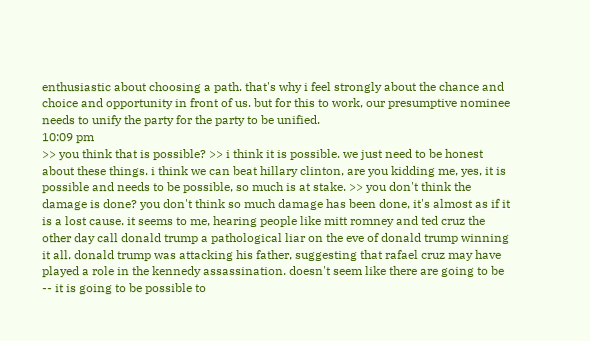enthusiastic about choosing a path. that's why i feel strongly about the chance and choice and opportunity in front of us. but for this to work, our presumptive nominee needs to unify the party for the party to be unified.
10:09 pm
>> you think that is possible? >> i think it is possible. we just need to be honest about these things. i think we can beat hillary clinton, are you kidding me, yes, it is possible and needs to be possible, so much is at stake. >> you don't think the damage is done? you don't think so much damage has been done, it's almost as if it is a lost cause. it seems to me, hearing people like mitt romney and ted cruz the other day call donald trump a pathological liar on the eve of donald trump winning it all. donald trump was attacking his father, suggesting that rafael cruz may have played a role in the kennedy assassination. doesn't seem like there are going to be -- it is going to be possible to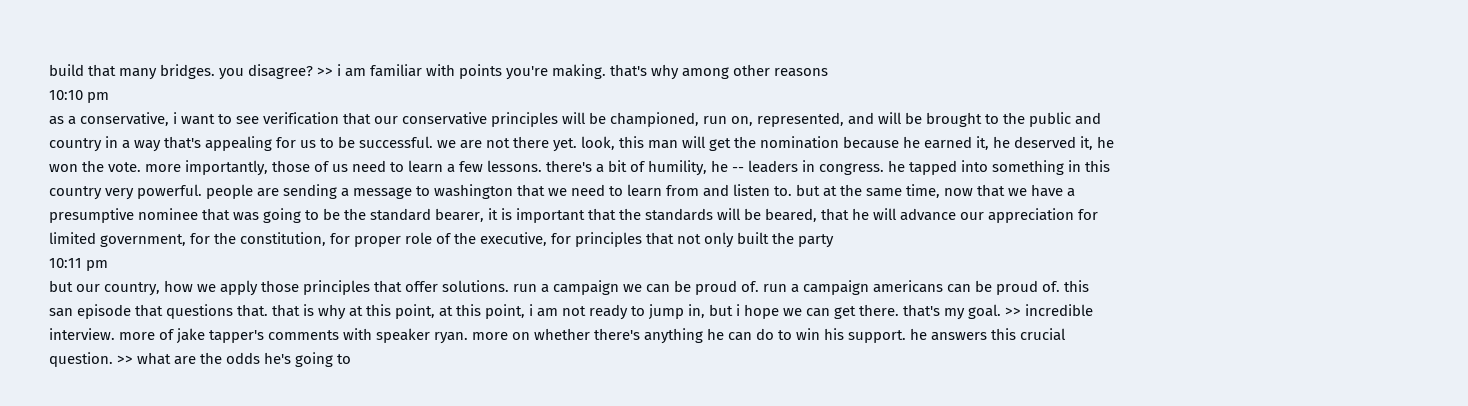build that many bridges. you disagree? >> i am familiar with points you're making. that's why among other reasons
10:10 pm
as a conservative, i want to see verification that our conservative principles will be championed, run on, represented, and will be brought to the public and country in a way that's appealing for us to be successful. we are not there yet. look, this man will get the nomination because he earned it, he deserved it, he won the vote. more importantly, those of us need to learn a few lessons. there's a bit of humility, he -- leaders in congress. he tapped into something in this country very powerful. people are sending a message to washington that we need to learn from and listen to. but at the same time, now that we have a presumptive nominee that was going to be the standard bearer, it is important that the standards will be beared, that he will advance our appreciation for limited government, for the constitution, for proper role of the executive, for principles that not only built the party
10:11 pm
but our country, how we apply those principles that offer solutions. run a campaign we can be proud of. run a campaign americans can be proud of. this san episode that questions that. that is why at this point, at this point, i am not ready to jump in, but i hope we can get there. that's my goal. >> incredible interview. more of jake tapper's comments with speaker ryan. more on whether there's anything he can do to win his support. he answers this crucial question. >> what are the odds he's going to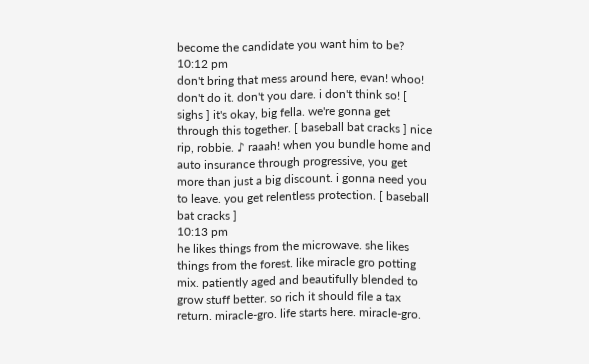become the candidate you want him to be?
10:12 pm
don't bring that mess around here, evan! whoo! don't do it. don't you dare. i don't think so! [ sighs ] it's okay, big fella. we're gonna get through this together. [ baseball bat cracks ] nice rip, robbie. ♪ raaah! when you bundle home and auto insurance through progressive, you get more than just a big discount. i gonna need you to leave. you get relentless protection. [ baseball bat cracks ]
10:13 pm
he likes things from the microwave. she likes things from the forest. like miracle gro potting mix. patiently aged and beautifully blended to grow stuff better. so rich it should file a tax return. miracle-gro. life starts here. miracle-gro.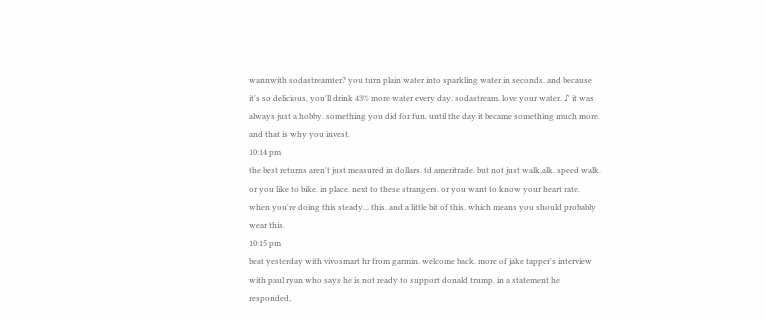wannwith sodastreamter? you turn plain water into sparkling water in seconds. and because it's so delicious, you'll drink 43% more water every day. sodastream. love your water. ♪ it was always just a hobby. something you did for fun. until the day it became something much more. and that is why you invest.
10:14 pm
the best returns aren't just measured in dollars. td ameritrade. but not just walk.alk. speed walk. or you like to bike. in place. next to these strangers. or you want to know your heart rate. when you're doing this steady... this. and a little bit of this. which means you should probably wear this.
10:15 pm
beat yesterday with vivosmart hr from garmin. welcome back. more of jake tapper's interview with paul ryan who says he is not ready to support donald trump. in a statement he responded,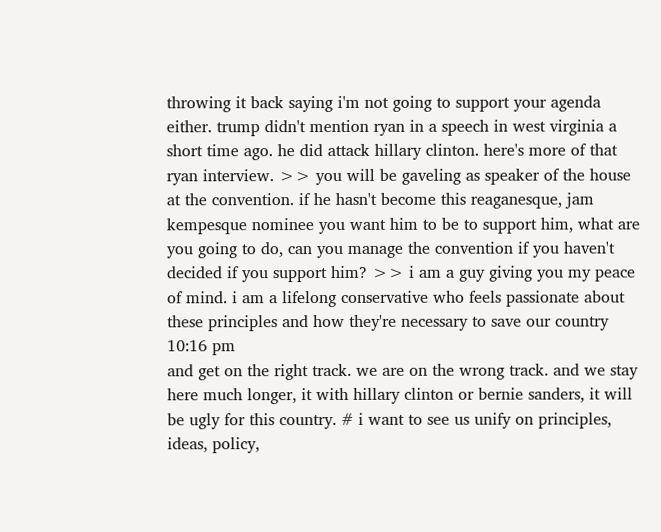throwing it back saying i'm not going to support your agenda either. trump didn't mention ryan in a speech in west virginia a short time ago. he did attack hillary clinton. here's more of that ryan interview. >> you will be gaveling as speaker of the house at the convention. if he hasn't become this reaganesque, jam kempesque nominee you want him to be to support him, what are you going to do, can you manage the convention if you haven't decided if you support him? >> i am a guy giving you my peace of mind. i am a lifelong conservative who feels passionate about these principles and how they're necessary to save our country
10:16 pm
and get on the right track. we are on the wrong track. and we stay here much longer, it with hillary clinton or bernie sanders, it will be ugly for this country. # i want to see us unify on principles, ideas, policy,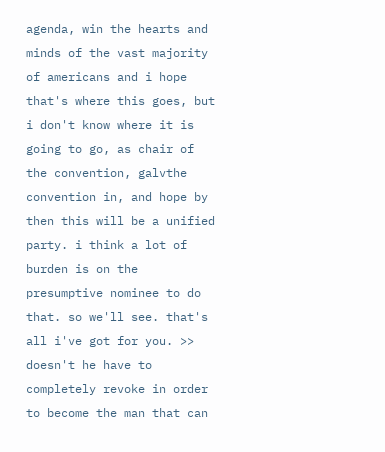agenda, win the hearts and minds of the vast majority of americans and i hope that's where this goes, but i don't know where it is going to go, as chair of the convention, galvthe convention in, and hope by then this will be a unified party. i think a lot of burden is on the presumptive nominee to do that. so we'll see. that's all i've got for you. >> doesn't he have to completely revoke in order to become the man that can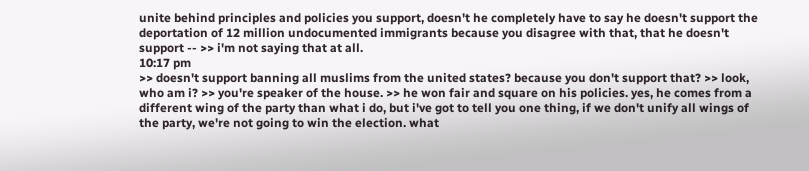unite behind principles and policies you support, doesn't he completely have to say he doesn't support the deportation of 12 million undocumented immigrants because you disagree with that, that he doesn't support -- >> i'm not saying that at all.
10:17 pm
>> doesn't support banning all muslims from the united states? because you don't support that? >> look, who am i? >> you're speaker of the house. >> he won fair and square on his policies. yes, he comes from a different wing of the party than what i do, but i've got to tell you one thing, if we don't unify all wings of the party, we're not going to win the election. what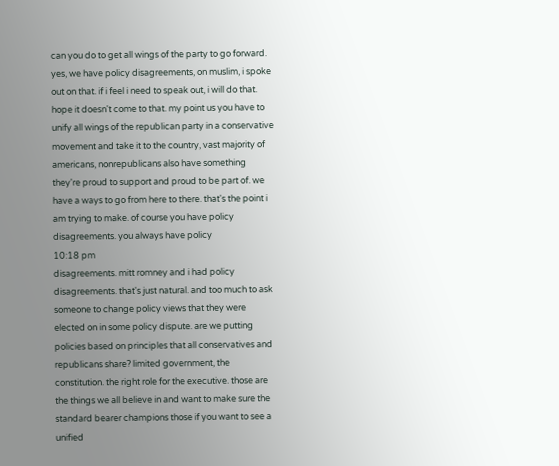can you do to get all wings of the party to go forward. yes, we have policy disagreements, on muslim, i spoke out on that. if i feel i need to speak out, i will do that. hope it doesn't come to that. my point us you have to unify all wings of the republican party in a conservative movement and take it to the country, vast majority of americans, nonrepublicans also have something they're proud to support and proud to be part of. we have a ways to go from here to there. that's the point i am trying to make. of course you have policy disagreements. you always have policy
10:18 pm
disagreements. mitt romney and i had policy disagreements. that's just natural. and too much to ask someone to change policy views that they were elected on in some policy dispute. are we putting policies based on principles that all conservatives and republicans share? limited government, the constitution. the right role for the executive. those are the things we all believe in and want to make sure the standard bearer champions those if you want to see a unified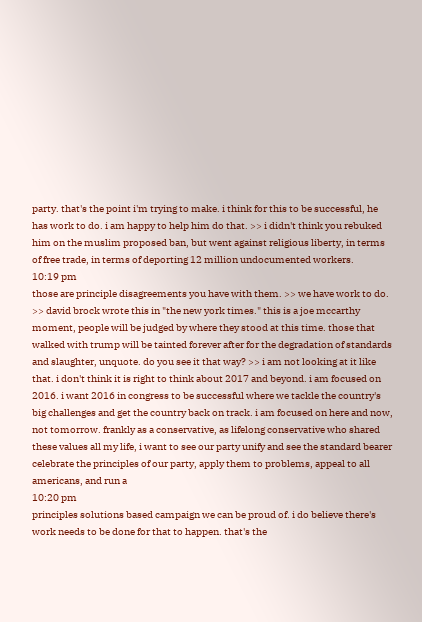party. that's the point i'm trying to make. i think for this to be successful, he has work to do. i am happy to help him do that. >> i didn't think you rebuked him on the muslim proposed ban, but went against religious liberty, in terms of free trade, in terms of deporting 12 million undocumented workers.
10:19 pm
those are principle disagreements you have with them. >> we have work to do. >> david brock wrote this in "the new york times." this is a joe mccarthy moment, people will be judged by where they stood at this time. those that walked with trump will be tainted forever after for the degradation of standards and slaughter, unquote. do you see it that way? >> i am not looking at it like that. i don't think it is right to think about 2017 and beyond. i am focused on 2016. i want 2016 in congress to be successful where we tackle the country's big challenges and get the country back on track. i am focused on here and now, not tomorrow. frankly as a conservative, as lifelong conservative who shared these values all my life, i want to see our party unify and see the standard bearer celebrate the principles of our party, apply them to problems, appeal to all americans, and run a
10:20 pm
principles solutions based campaign we can be proud of. i do believe there's work needs to be done for that to happen. that's the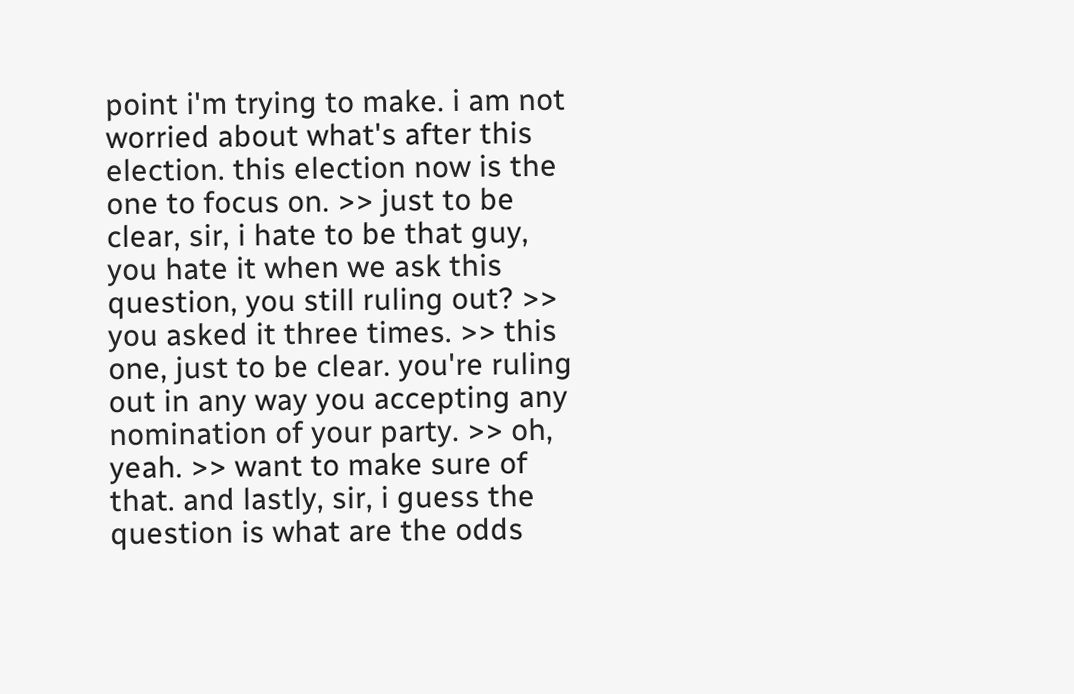point i'm trying to make. i am not worried about what's after this election. this election now is the one to focus on. >> just to be clear, sir, i hate to be that guy, you hate it when we ask this question, you still ruling out? >> you asked it three times. >> this one, just to be clear. you're ruling out in any way you accepting any nomination of your party. >> oh, yeah. >> want to make sure of that. and lastly, sir, i guess the question is what are the odds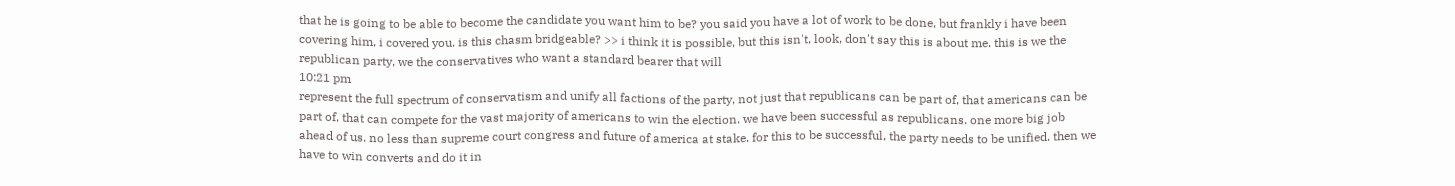that he is going to be able to become the candidate you want him to be? you said you have a lot of work to be done, but frankly i have been covering him, i covered you. is this chasm bridgeable? >> i think it is possible, but this isn't, look, don't say this is about me. this is we the republican party, we the conservatives who want a standard bearer that will
10:21 pm
represent the full spectrum of conservatism and unify all factions of the party, not just that republicans can be part of, that americans can be part of, that can compete for the vast majority of americans to win the election. we have been successful as republicans. one more big job ahead of us. no less than supreme court congress and future of america at stake. for this to be successful, the party needs to be unified. then we have to win converts and do it in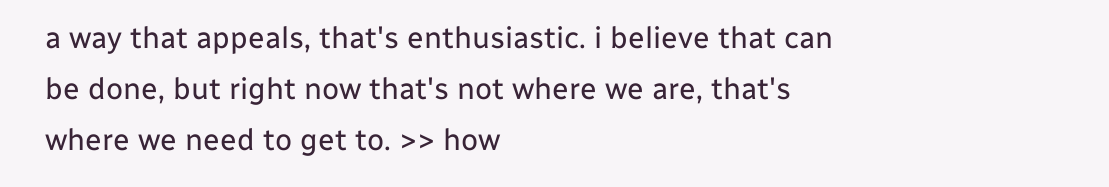a way that appeals, that's enthusiastic. i believe that can be done, but right now that's not where we are, that's where we need to get to. >> how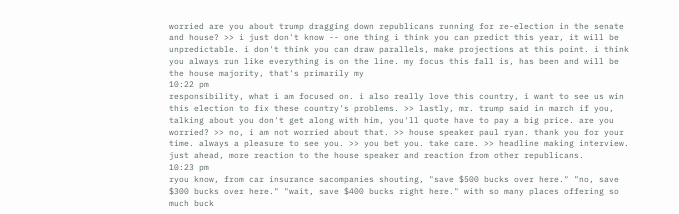worried are you about trump dragging down republicans running for re-election in the senate and house? >> i just don't know -- one thing i think you can predict this year, it will be unpredictable. i don't think you can draw parallels, make projections at this point. i think you always run like everything is on the line. my focus this fall is, has been and will be the house majority, that's primarily my
10:22 pm
responsibility, what i am focused on. i also really love this country, i want to see us win this election to fix these country's problems. >> lastly, mr. trump said in march if you, talking about you don't get along with him, you'll quote have to pay a big price. are you worried? >> no, i am not worried about that. >> house speaker paul ryan. thank you for your time. always a pleasure to see you. >> you bet you. take care. >> headline making interview. just ahead, more reaction to the house speaker and reaction from other republicans.
10:23 pm
ryou know, from car insurance sacompanies shouting, "save $500 bucks over here." "no, save $300 bucks over here." "wait, save $400 bucks right here." with so many places offering so much buck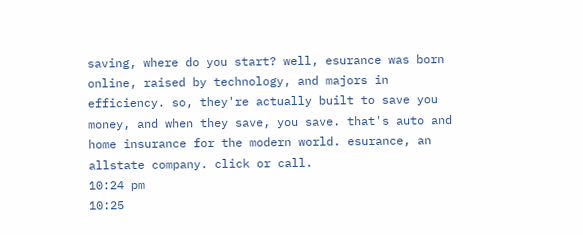saving, where do you start? well, esurance was born online, raised by technology, and majors in efficiency. so, they're actually built to save you money, and when they save, you save. that's auto and home insurance for the modern world. esurance, an allstate company. click or call.
10:24 pm
10:25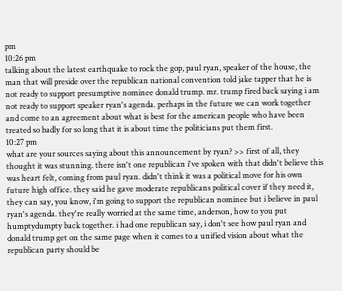pm
10:26 pm
talking about the latest earthquake to rock the gop, paul ryan, speaker of the house, the man that will preside over the republican national convention told jake tapper that he is not ready to support presumptive nominee donald trump. mr. trump fired back saying i am not ready to support speaker ryan's agenda. perhaps in the future we can work together and come to an agreement about what is best for the american people who have been treated so badly for so long that it is about time the politicians put them first.
10:27 pm
what are your sources saying about this announcement by ryan? >> first of all, they thought it was stunning. there isn't one republican i've spoken with that didn't believe this was heart felt, coming from paul ryan. didn't think it was a political move for his own future high office. they said he gave moderate republicans political cover if they need it, they can say, you know, i'm going to support the republican nominee but i believe in paul ryan's agenda. they're really worried at the same time, anderson, how to you put humptydumpty back together. i had one republican say, i don't see how paul ryan and donald trump get on the same page when it comes to a unified vision about what the republican party should be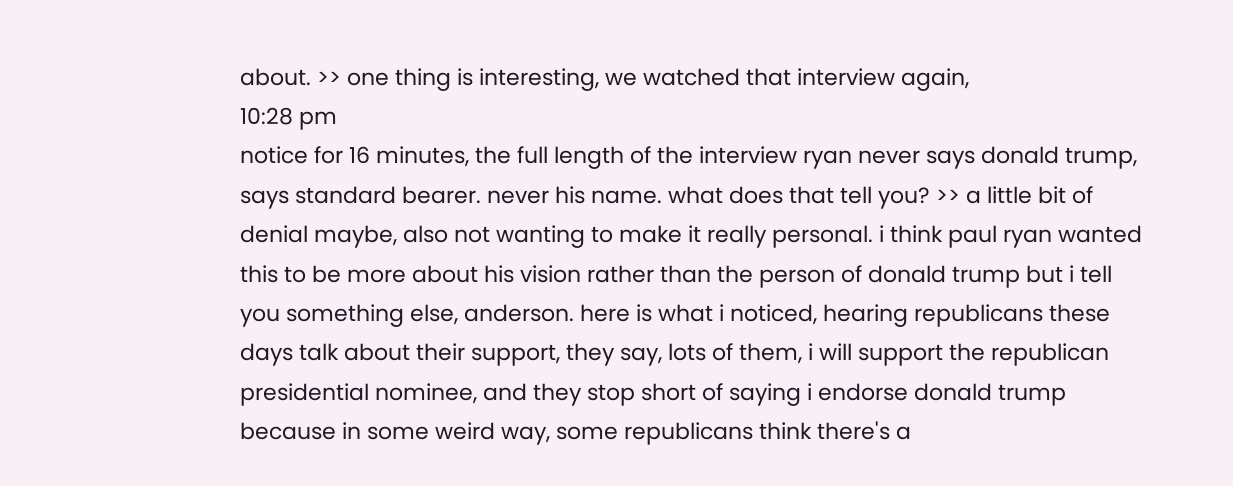about. >> one thing is interesting, we watched that interview again,
10:28 pm
notice for 16 minutes, the full length of the interview ryan never says donald trump, says standard bearer. never his name. what does that tell you? >> a little bit of denial maybe, also not wanting to make it really personal. i think paul ryan wanted this to be more about his vision rather than the person of donald trump but i tell you something else, anderson. here is what i noticed, hearing republicans these days talk about their support, they say, lots of them, i will support the republican presidential nominee, and they stop short of saying i endorse donald trump because in some weird way, some republicans think there's a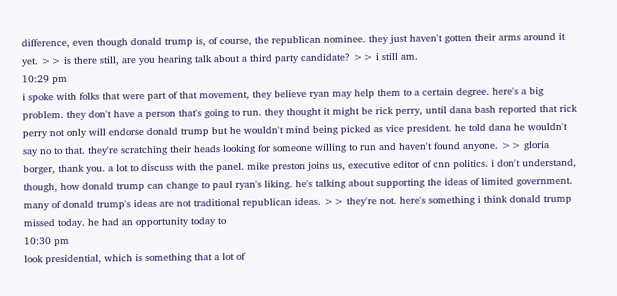difference, even though donald trump is, of course, the republican nominee. they just haven't gotten their arms around it yet. >> is there still, are you hearing talk about a third party candidate? >> i still am.
10:29 pm
i spoke with folks that were part of that movement, they believe ryan may help them to a certain degree. here's a big problem. they don't have a person that's going to run. they thought it might be rick perry, until dana bash reported that rick perry not only will endorse donald trump but he wouldn't mind being picked as vice president. he told dana he wouldn't say no to that. they're scratching their heads looking for someone willing to run and haven't found anyone. >> gloria borger, thank you. a lot to discuss with the panel. mike preston joins us, executive editor of cnn politics. i don't understand, though, how donald trump can change to paul ryan's liking. he's talking about supporting the ideas of limited government. many of donald trump's ideas are not traditional republican ideas. >> they're not. here's something i think donald trump missed today. he had an opportunity today to
10:30 pm
look presidential, which is something that a lot of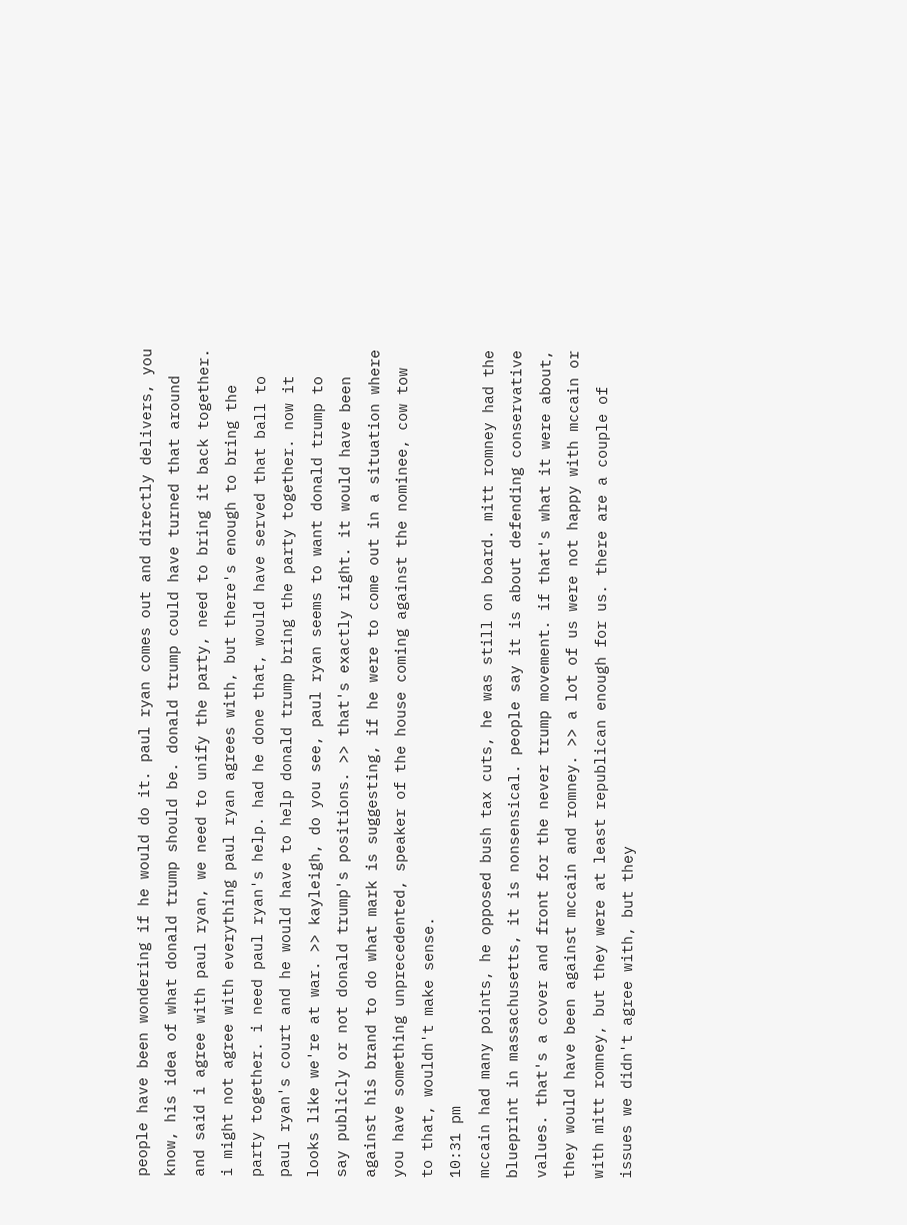people have been wondering if he would do it. paul ryan comes out and directly delivers, you know, his idea of what donald trump should be. donald trump could have turned that around and said i agree with paul ryan, we need to unify the party, need to bring it back together. i might not agree with everything paul ryan agrees with, but there's enough to bring the party together. i need paul ryan's help. had he done that, would have served that ball to paul ryan's court and he would have to help donald trump bring the party together. now it looks like we're at war. >> kayleigh, do you see, paul ryan seems to want donald trump to say publicly or not donald trump's positions. >> that's exactly right. it would have been against his brand to do what mark is suggesting, if he were to come out in a situation where you have something unprecedented, speaker of the house coming against the nominee, cow tow to that, wouldn't make sense.
10:31 pm
mccain had many points, he opposed bush tax cuts, he was still on board. mitt romney had the blueprint in massachusetts, it is nonsensical. people say it is about defending conservative values. that's a cover and front for the never trump movement. if that's what it were about, they would have been against mccain and romney. >> a lot of us were not happy with mccain or with mitt romney, but they were at least republican enough for us. there are a couple of issues we didn't agree with, but they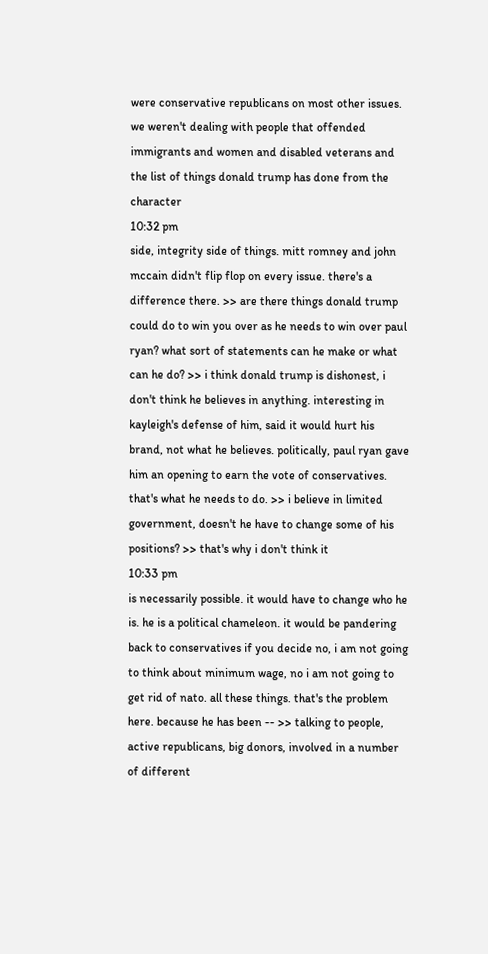were conservative republicans on most other issues. we weren't dealing with people that offended immigrants and women and disabled veterans and the list of things donald trump has done from the character
10:32 pm
side, integrity side of things. mitt romney and john mccain didn't flip flop on every issue. there's a difference there. >> are there things donald trump could do to win you over as he needs to win over paul ryan? what sort of statements can he make or what can he do? >> i think donald trump is dishonest, i don't think he believes in anything. interesting in kayleigh's defense of him, said it would hurt his brand, not what he believes. politically, paul ryan gave him an opening to earn the vote of conservatives. that's what he needs to do. >> i believe in limited government, doesn't he have to change some of his positions? >> that's why i don't think it
10:33 pm
is necessarily possible. it would have to change who he is. he is a political chameleon. it would be pandering back to conservatives if you decide no, i am not going to think about minimum wage, no i am not going to get rid of nato. all these things. that's the problem here. because he has been -- >> talking to people, active republicans, big donors, involved in a number of different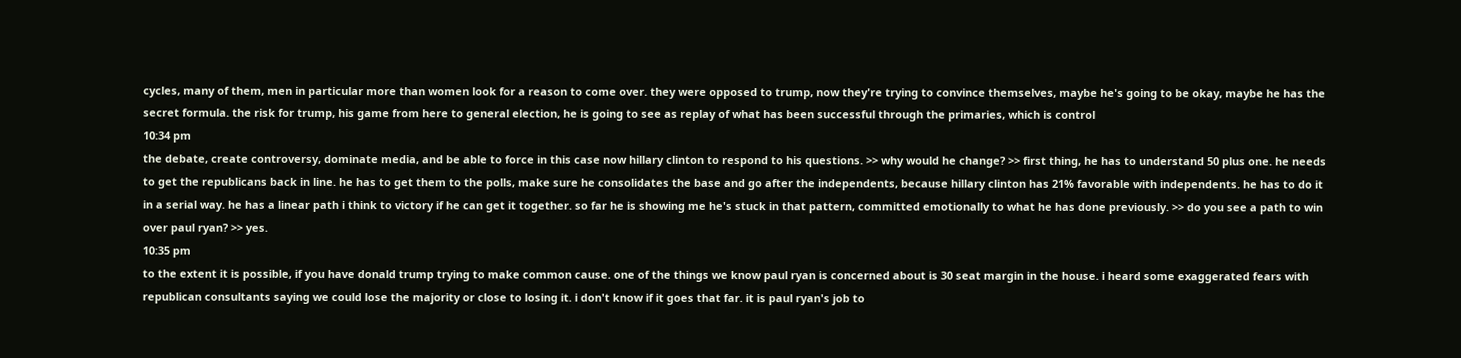cycles, many of them, men in particular more than women look for a reason to come over. they were opposed to trump, now they're trying to convince themselves, maybe he's going to be okay, maybe he has the secret formula. the risk for trump, his game from here to general election, he is going to see as replay of what has been successful through the primaries, which is control
10:34 pm
the debate, create controversy, dominate media, and be able to force in this case now hillary clinton to respond to his questions. >> why would he change? >> first thing, he has to understand 50 plus one. he needs to get the republicans back in line. he has to get them to the polls, make sure he consolidates the base and go after the independents, because hillary clinton has 21% favorable with independents. he has to do it in a serial way. he has a linear path i think to victory if he can get it together. so far he is showing me he's stuck in that pattern, committed emotionally to what he has done previously. >> do you see a path to win over paul ryan? >> yes.
10:35 pm
to the extent it is possible, if you have donald trump trying to make common cause. one of the things we know paul ryan is concerned about is 30 seat margin in the house. i heard some exaggerated fears with republican consultants saying we could lose the majority or close to losing it. i don't know if it goes that far. it is paul ryan's job to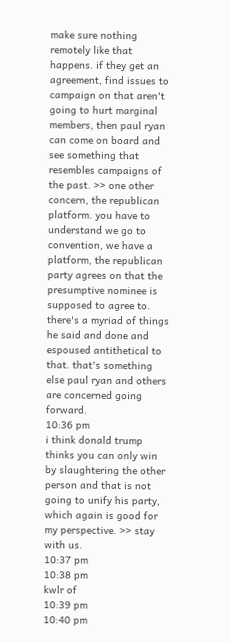make sure nothing remotely like that happens. if they get an agreement, find issues to campaign on that aren't going to hurt marginal members, then paul ryan can come on board and see something that resembles campaigns of the past. >> one other concern, the republican platform. you have to understand we go to convention, we have a platform, the republican party agrees on that the presumptive nominee is supposed to agree to. there's a myriad of things he said and done and espoused antithetical to that. that's something else paul ryan and others are concerned going forward.
10:36 pm
i think donald trump thinks you can only win by slaughtering the other person and that is not going to unify his party, which again is good for my perspective. >> stay with us.
10:37 pm
10:38 pm
kwlr of
10:39 pm
10:40 pm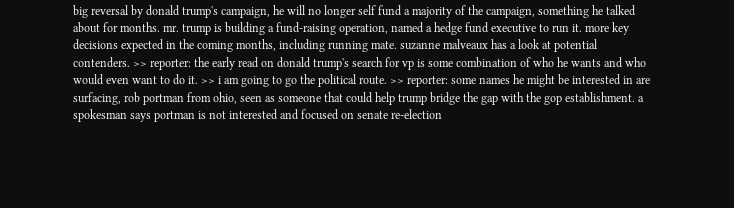big reversal by donald trump's campaign, he will no longer self fund a majority of the campaign, something he talked about for months. mr. trump is building a fund-raising operation, named a hedge fund executive to run it. more key decisions expected in the coming months, including running mate. suzanne malveaux has a look at potential contenders. >> reporter: the early read on donald trump's search for vp is some combination of who he wants and who would even want to do it. >> i am going to go the political route. >> reporter: some names he might be interested in are surfacing, rob portman from ohio, seen as someone that could help trump bridge the gap with the gop establishment. a spokesman says portman is not interested and focused on senate re-election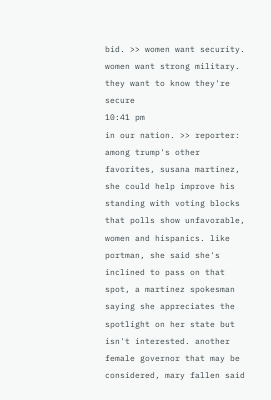bid. >> women want security. women want strong military. they want to know they're secure
10:41 pm
in our nation. >> reporter: among trump's other favorites, susana martinez, she could help improve his standing with voting blocks that polls show unfavorable, women and hispanics. like portman, she said she's inclined to pass on that spot, a martinez spokesman saying she appreciates the spotlight on her state but isn't interested. another female governor that may be considered, mary fallen said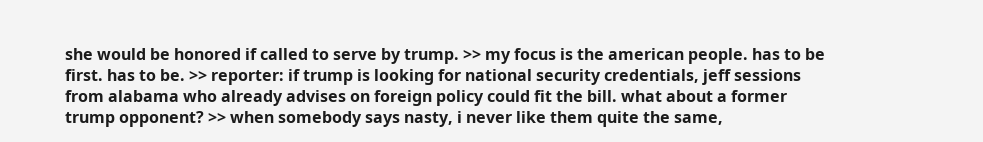she would be honored if called to serve by trump. >> my focus is the american people. has to be first. has to be. >> reporter: if trump is looking for national security credentials, jeff sessions from alabama who already advises on foreign policy could fit the bill. what about a former trump opponent? >> when somebody says nasty, i never like them quite the same,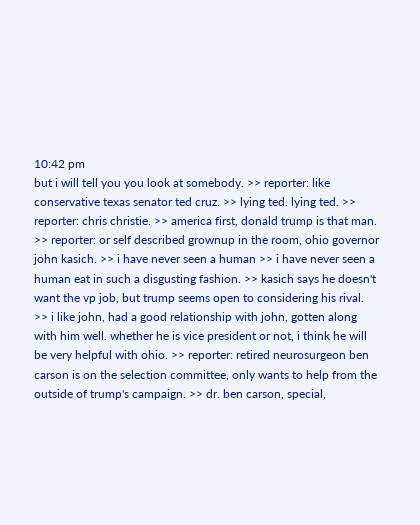10:42 pm
but i will tell you you look at somebody. >> reporter: like conservative texas senator ted cruz. >> lying ted. lying ted. >> reporter: chris christie. >> america first, donald trump is that man. >> reporter: or self described grownup in the room, ohio governor john kasich. >> i have never seen a human >> i have never seen a human eat in such a disgusting fashion. >> kasich says he doesn't want the vp job, but trump seems open to considering his rival. >> i like john, had a good relationship with john, gotten along with him well. whether he is vice president or not, i think he will be very helpful with ohio. >> reporter: retired neurosurgeon ben carson is on the selection committee, only wants to help from the outside of trump's campaign. >> dr. ben carson, special,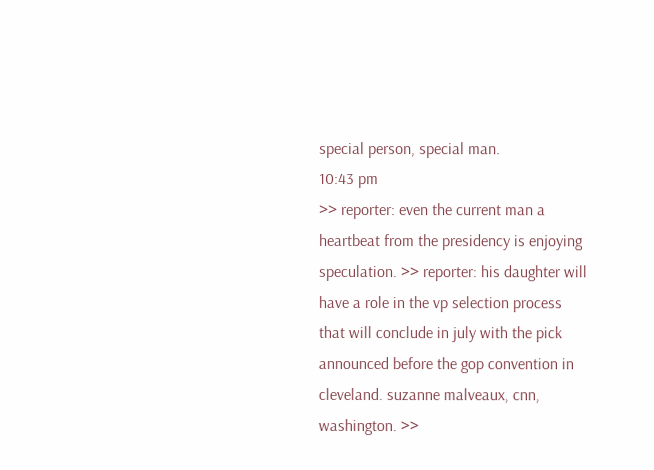special person, special man.
10:43 pm
>> reporter: even the current man a heartbeat from the presidency is enjoying speculation. >> reporter: his daughter will have a role in the vp selection process that will conclude in july with the pick announced before the gop convention in cleveland. suzanne malveaux, cnn, washington. >>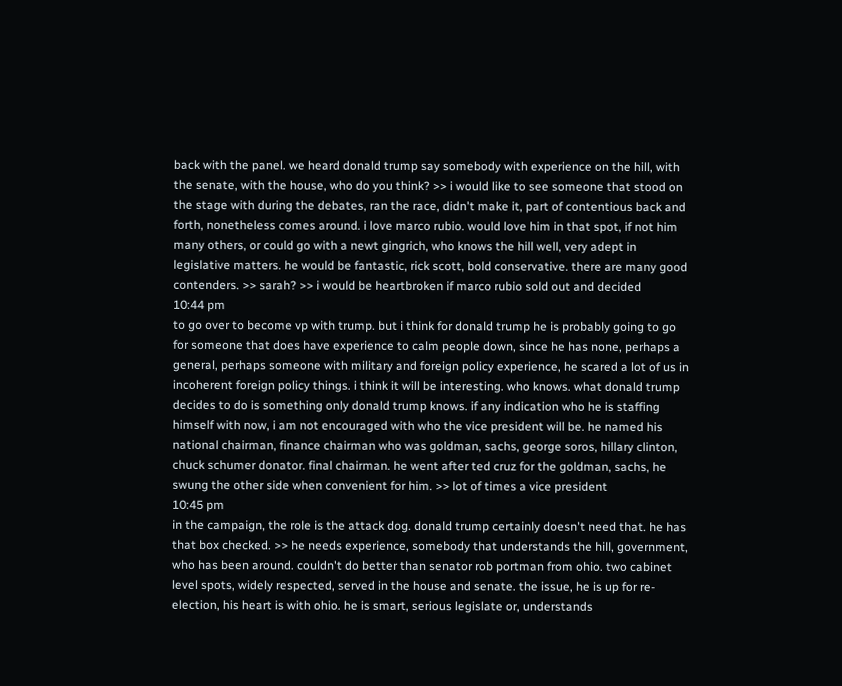back with the panel. we heard donald trump say somebody with experience on the hill, with the senate, with the house, who do you think? >> i would like to see someone that stood on the stage with during the debates, ran the race, didn't make it, part of contentious back and forth, nonetheless comes around. i love marco rubio. would love him in that spot, if not him many others, or could go with a newt gingrich, who knows the hill well, very adept in legislative matters. he would be fantastic, rick scott, bold conservative. there are many good contenders. >> sarah? >> i would be heartbroken if marco rubio sold out and decided
10:44 pm
to go over to become vp with trump. but i think for donald trump he is probably going to go for someone that does have experience to calm people down, since he has none, perhaps a general, perhaps someone with military and foreign policy experience, he scared a lot of us in incoherent foreign policy things. i think it will be interesting. who knows. what donald trump decides to do is something only donald trump knows. if any indication who he is staffing himself with now, i am not encouraged with who the vice president will be. he named his national chairman, finance chairman who was goldman, sachs, george soros, hillary clinton, chuck schumer donator. final chairman. he went after ted cruz for the goldman, sachs, he swung the other side when convenient for him. >> lot of times a vice president
10:45 pm
in the campaign, the role is the attack dog. donald trump certainly doesn't need that. he has that box checked. >> he needs experience, somebody that understands the hill, government, who has been around. couldn't do better than senator rob portman from ohio. two cabinet level spots, widely respected, served in the house and senate. the issue, he is up for re-election, his heart is with ohio. he is smart, serious legislate or, understands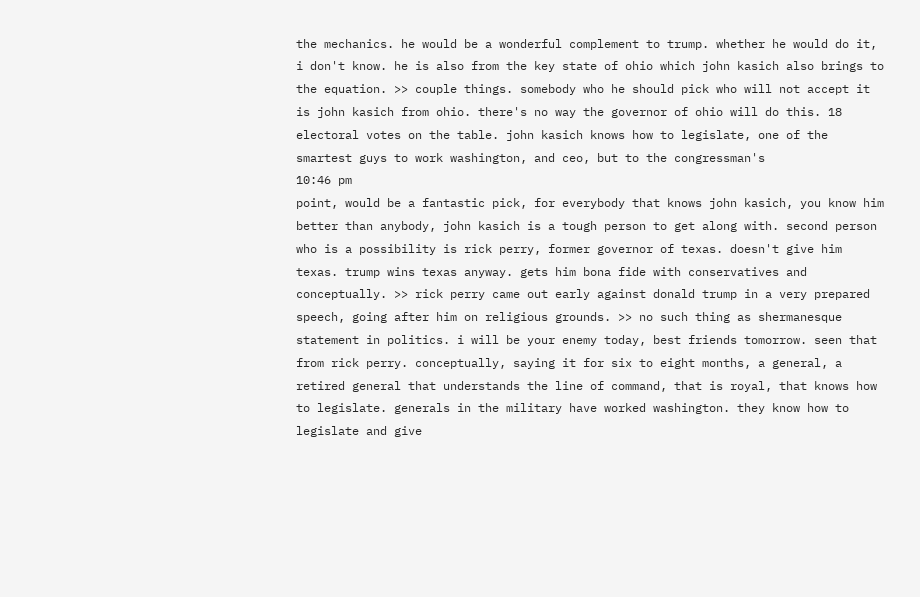the mechanics. he would be a wonderful complement to trump. whether he would do it, i don't know. he is also from the key state of ohio which john kasich also brings to the equation. >> couple things. somebody who he should pick who will not accept it is john kasich from ohio. there's no way the governor of ohio will do this. 18 electoral votes on the table. john kasich knows how to legislate, one of the smartest guys to work washington, and ceo, but to the congressman's
10:46 pm
point, would be a fantastic pick, for everybody that knows john kasich, you know him better than anybody, john kasich is a tough person to get along with. second person who is a possibility is rick perry, former governor of texas. doesn't give him texas. trump wins texas anyway. gets him bona fide with conservatives and conceptually. >> rick perry came out early against donald trump in a very prepared speech, going after him on religious grounds. >> no such thing as shermanesque statement in politics. i will be your enemy today, best friends tomorrow. seen that from rick perry. conceptually, saying it for six to eight months, a general, a retired general that understands the line of command, that is royal, that knows how to legislate. generals in the military have worked washington. they know how to legislate and give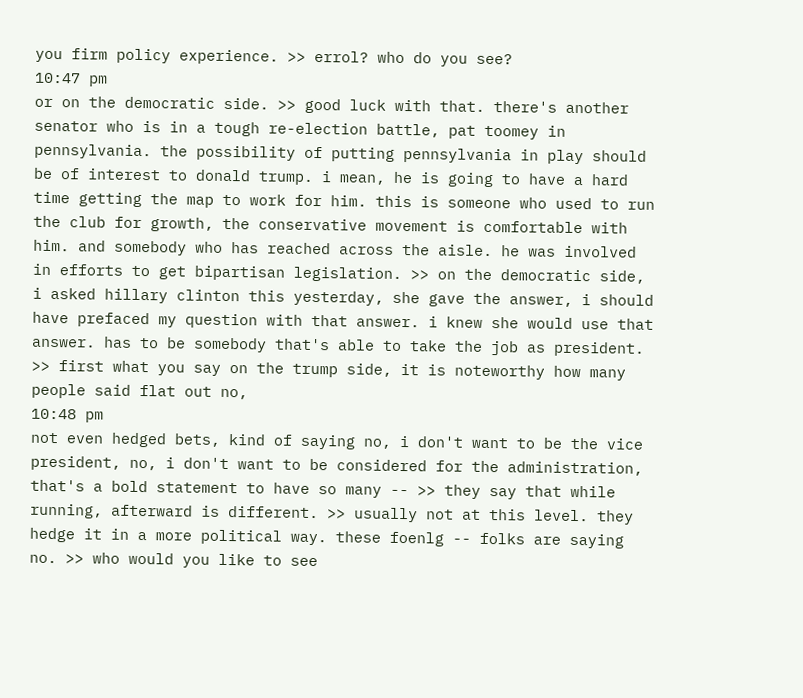you firm policy experience. >> errol? who do you see?
10:47 pm
or on the democratic side. >> good luck with that. there's another senator who is in a tough re-election battle, pat toomey in pennsylvania. the possibility of putting pennsylvania in play should be of interest to donald trump. i mean, he is going to have a hard time getting the map to work for him. this is someone who used to run the club for growth, the conservative movement is comfortable with him. and somebody who has reached across the aisle. he was involved in efforts to get bipartisan legislation. >> on the democratic side, i asked hillary clinton this yesterday, she gave the answer, i should have prefaced my question with that answer. i knew she would use that answer. has to be somebody that's able to take the job as president. >> first what you say on the trump side, it is noteworthy how many people said flat out no,
10:48 pm
not even hedged bets, kind of saying no, i don't want to be the vice president, no, i don't want to be considered for the administration, that's a bold statement to have so many -- >> they say that while running, afterward is different. >> usually not at this level. they hedge it in a more political way. these foenlg -- folks are saying no. >> who would you like to see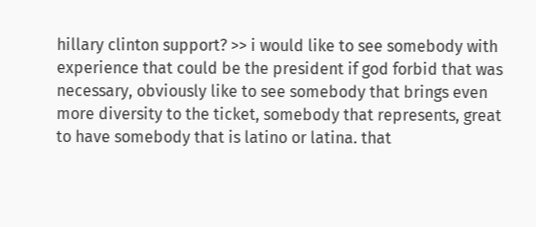hillary clinton support? >> i would like to see somebody with experience that could be the president if god forbid that was necessary, obviously like to see somebody that brings even more diversity to the ticket, somebody that represents, great to have somebody that is latino or latina. that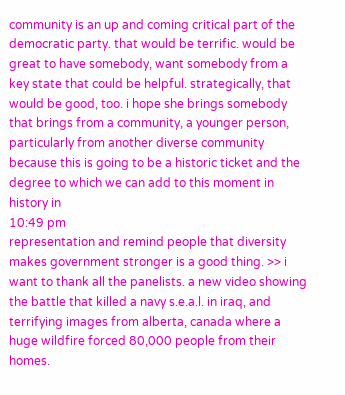community is an up and coming critical part of the democratic party. that would be terrific. would be great to have somebody, want somebody from a key state that could be helpful. strategically, that would be good, too. i hope she brings somebody that brings from a community, a younger person, particularly from another diverse community because this is going to be a historic ticket and the degree to which we can add to this moment in history in
10:49 pm
representation and remind people that diversity makes government stronger is a good thing. >> i want to thank all the panelists. a new video showing the battle that killed a navy s.e.a.l. in iraq, and terrifying images from alberta, canada where a huge wildfire forced 80,000 people from their homes.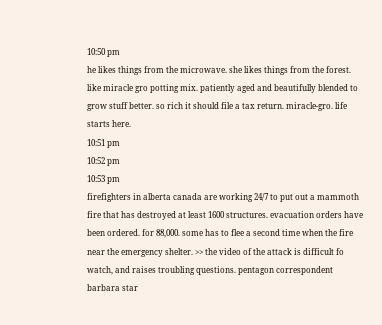10:50 pm
he likes things from the microwave. she likes things from the forest. like miracle gro potting mix. patiently aged and beautifully blended to grow stuff better. so rich it should file a tax return. miracle-gro. life starts here.
10:51 pm
10:52 pm
10:53 pm
firefighters in alberta canada are working 24/7 to put out a mammoth fire that has destroyed at least 1600 structures. evacuation orders have been ordered. for 88,000. some has to flee a second time when the fire near the emergency shelter. >> the video of the attack is difficult fo watch, and raises troubling questions. pentagon correspondent barbara star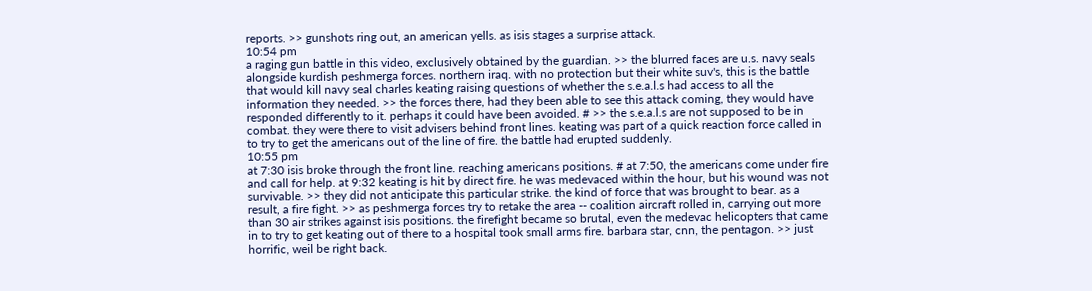reports. >> gunshots ring out, an american yells. as isis stages a surprise attack.
10:54 pm
a raging gun battle in this video, exclusively obtained by the guardian. >> the blurred faces are u.s. navy seals alongside kurdish peshmerga forces. northern iraq. with no protection but their white suv's, this is the battle that would kill navy seal charles keating raising questions of whether the s.e.a.l.s had access to all the information they needed. >> the forces there, had they been able to see this attack coming, they would have responded differently to it. perhaps it could have been avoided. # >> the s.e.a.l.s are not supposed to be in combat. they were there to visit advisers behind front lines. keating was part of a quick reaction force called in to try to get the americans out of the line of fire. the battle had erupted suddenly.
10:55 pm
at 7:30 isis broke through the front line. reaching americans positions. # at 7:50, the americans come under fire and call for help. at 9:32 keating is hit by direct fire. he was medevaced within the hour, but his wound was not survivable. >> they did not anticipate this particular strike. the kind of force that was brought to bear. as a result, a fire fight. >> as peshmerga forces try to retake the area -- coalition aircraft rolled in, carrying out more than 30 air strikes against isis positions. the firefight became so brutal, even the medevac helicopters that came in to try to get keating out of there to a hospital took small arms fire. barbara star, cnn, the pentagon. >> just horrific, weil be right back.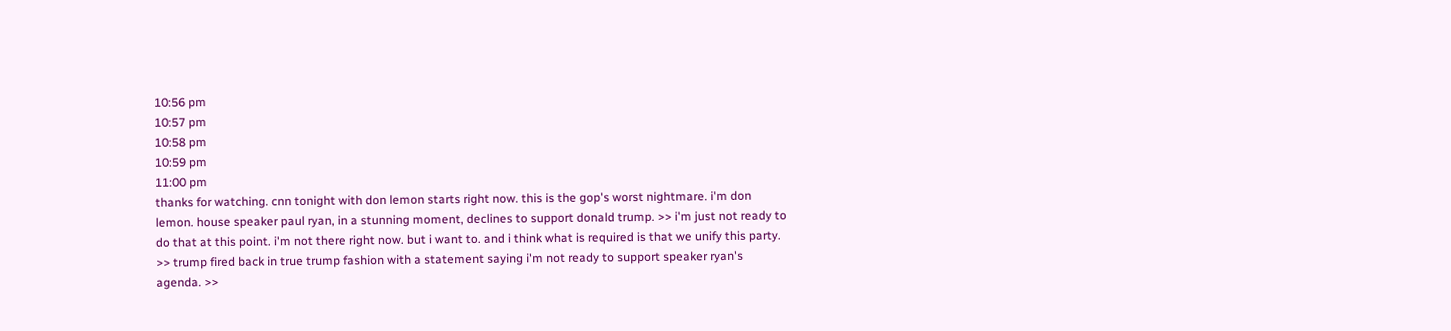10:56 pm
10:57 pm
10:58 pm
10:59 pm
11:00 pm
thanks for watching. cnn tonight with don lemon starts right now. this is the gop's worst nightmare. i'm don lemon. house speaker paul ryan, in a stunning moment, declines to support donald trump. >> i'm just not ready to do that at this point. i'm not there right now. but i want to. and i think what is required is that we unify this party. >> trump fired back in true trump fashion with a statement saying i'm not ready to support speaker ryan's agenda. >>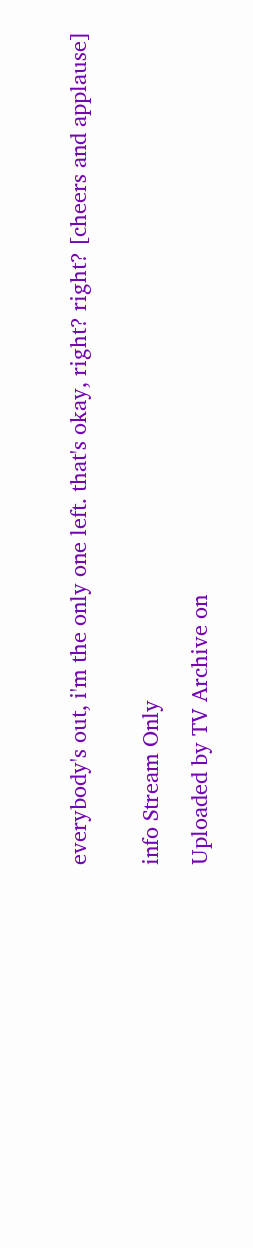everybody's out, i'm the only one left. that's okay, right? right? [cheers and applause]


info Stream Only

Uploaded by TV Archive on